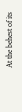At the behest of its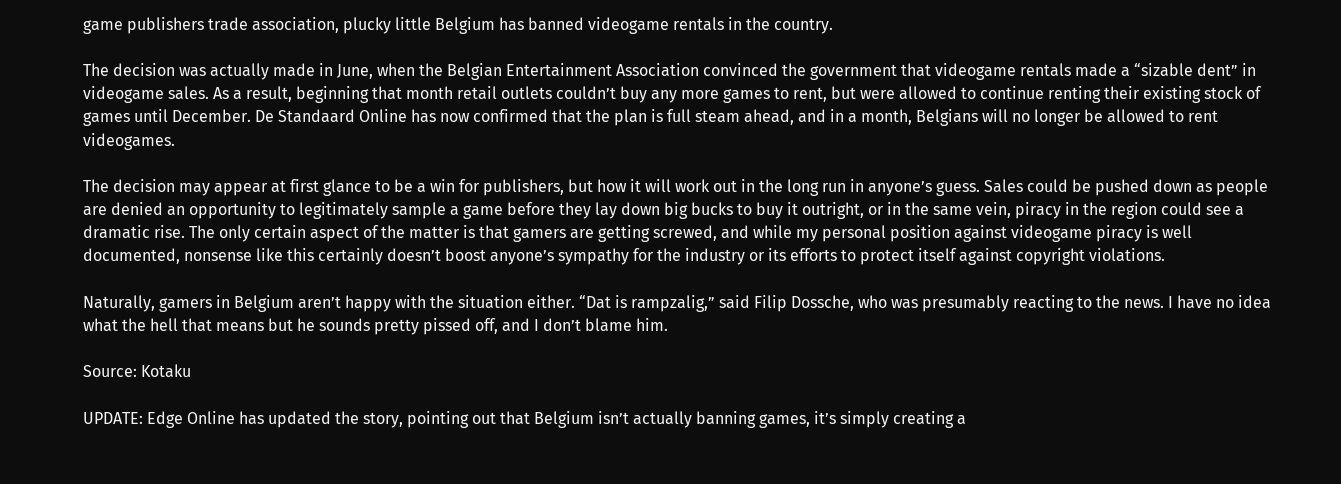game publishers trade association, plucky little Belgium has banned videogame rentals in the country.

The decision was actually made in June, when the Belgian Entertainment Association convinced the government that videogame rentals made a “sizable dent” in videogame sales. As a result, beginning that month retail outlets couldn’t buy any more games to rent, but were allowed to continue renting their existing stock of games until December. De Standaard Online has now confirmed that the plan is full steam ahead, and in a month, Belgians will no longer be allowed to rent videogames.

The decision may appear at first glance to be a win for publishers, but how it will work out in the long run in anyone’s guess. Sales could be pushed down as people are denied an opportunity to legitimately sample a game before they lay down big bucks to buy it outright, or in the same vein, piracy in the region could see a dramatic rise. The only certain aspect of the matter is that gamers are getting screwed, and while my personal position against videogame piracy is well documented, nonsense like this certainly doesn’t boost anyone’s sympathy for the industry or its efforts to protect itself against copyright violations.

Naturally, gamers in Belgium aren’t happy with the situation either. “Dat is rampzalig,” said Filip Dossche, who was presumably reacting to the news. I have no idea what the hell that means but he sounds pretty pissed off, and I don’t blame him.

Source: Kotaku

UPDATE: Edge Online has updated the story, pointing out that Belgium isn’t actually banning games, it’s simply creating a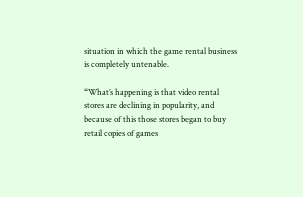situation in which the game rental business is completely untenable.

“What’s happening is that video rental stores are declining in popularity, and because of this those stores began to buy retail copies of games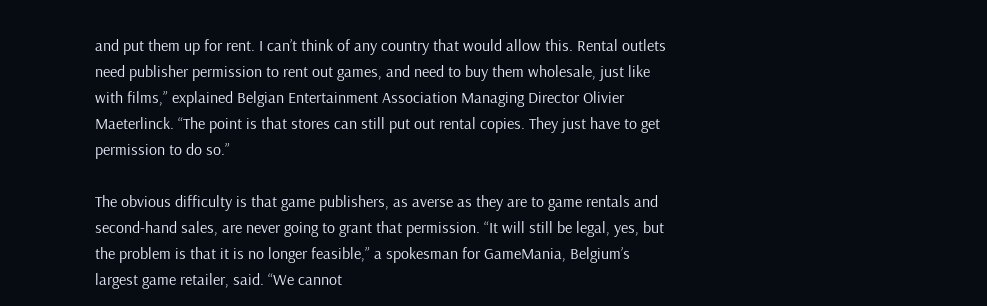and put them up for rent. I can’t think of any country that would allow this. Rental outlets need publisher permission to rent out games, and need to buy them wholesale, just like with films,” explained Belgian Entertainment Association Managing Director Olivier Maeterlinck. “The point is that stores can still put out rental copies. They just have to get permission to do so.”

The obvious difficulty is that game publishers, as averse as they are to game rentals and second-hand sales, are never going to grant that permission. “It will still be legal, yes, but the problem is that it is no longer feasible,” a spokesman for GameMania, Belgium’s largest game retailer, said. “We cannot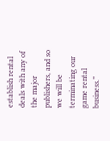establish rental deals with any of the major publishers, and so we will be terminating our game rental business.”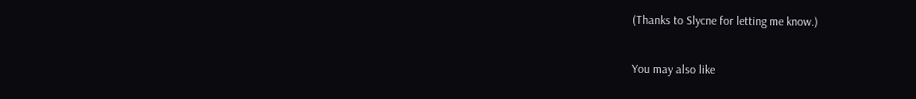(Thanks to Slycne for letting me know.)

You may also like